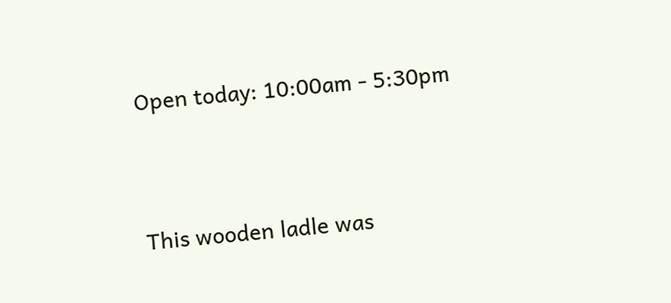Open today: 10:00am - 5:30pm



This wooden ladle was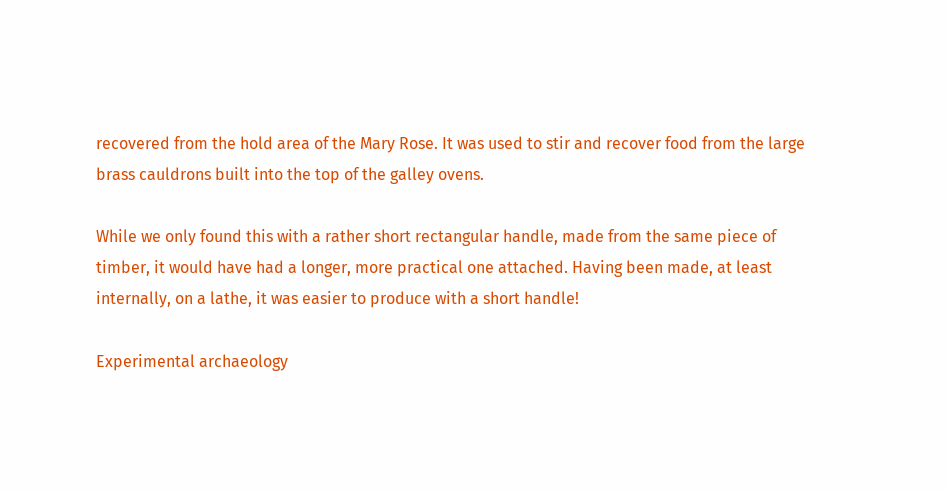recovered from the hold area of the Mary Rose. It was used to stir and recover food from the large brass cauldrons built into the top of the galley ovens.

While we only found this with a rather short rectangular handle, made from the same piece of timber, it would have had a longer, more practical one attached. Having been made, at least internally, on a lathe, it was easier to produce with a short handle!

Experimental archaeology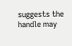suggests the handle may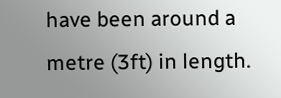have been around a metre (3ft) in length.